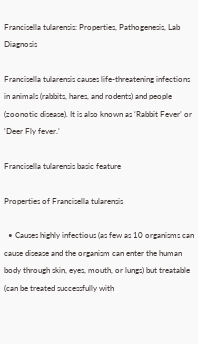Francisella tularensis: Properties, Pathogenesis, Lab Diagnosis

Francisella tularensis causes life-threatening infections in animals (rabbits, hares, and rodents) and people (zoonotic disease). It is also known as ‘Rabbit Fever’ or ‘Deer Fly fever.’

Francisella tularensis basic feature

Properties of Francisella tularensis

  • Causes highly infectious (as few as 10 organisms can cause disease and the organism can enter the human body through skin, eyes, mouth, or lungs) but treatable (can be treated successfully with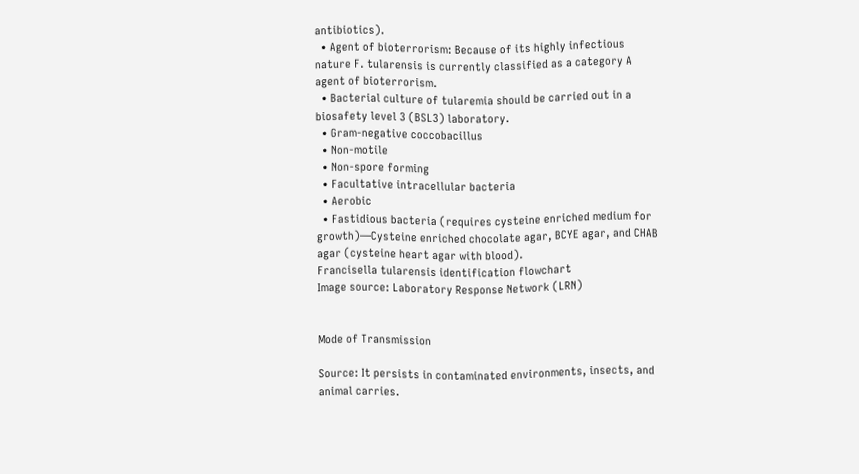antibiotics).
  • Agent of bioterrorism: Because of its highly infectious nature F. tularensis is currently classified as a category A agent of bioterrorism.
  • Bacterial culture of tularemia should be carried out in a biosafety level 3 (BSL3) laboratory.
  • Gram-negative coccobacillus
  • Non-motile
  • Non-spore forming
  • Facultative intracellular bacteria
  • Aerobic
  • Fastidious bacteria (requires cysteine enriched medium for growth)—Cysteine enriched chocolate agar, BCYE agar, and CHAB agar (cysteine heart agar with blood).
Francisella tularensis identification flowchart
Image source: Laboratory Response Network (LRN)


Mode of Transmission

Source: It persists in contaminated environments, insects, and animal carries.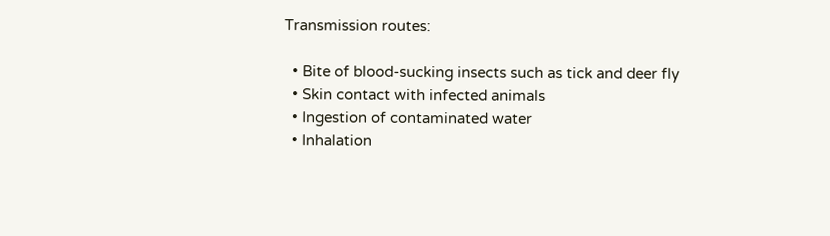Transmission routes:

  • Bite of blood-sucking insects such as tick and deer fly
  • Skin contact with infected animals
  • Ingestion of contaminated water
  • Inhalation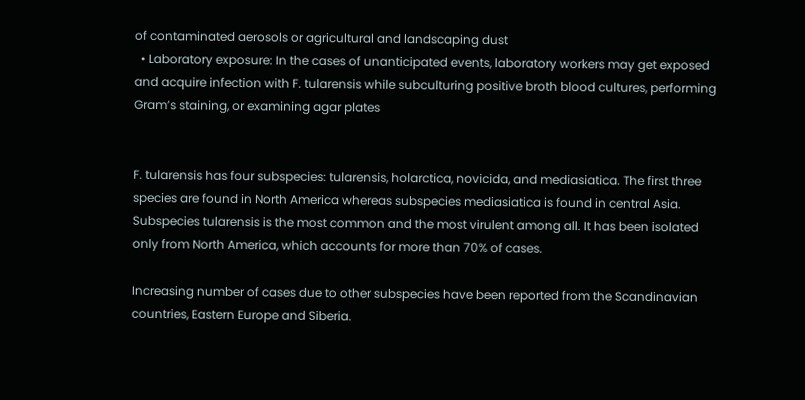of contaminated aerosols or agricultural and landscaping dust
  • Laboratory exposure: In the cases of unanticipated events, laboratory workers may get exposed and acquire infection with F. tularensis while subculturing positive broth blood cultures, performing Gram’s staining, or examining agar plates


F. tularensis has four subspecies: tularensis, holarctica, novicida, and mediasiatica. The first three species are found in North America whereas subspecies mediasiatica is found in central Asia. Subspecies tularensis is the most common and the most virulent among all. It has been isolated only from North America, which accounts for more than 70% of cases.

Increasing number of cases due to other subspecies have been reported from the Scandinavian countries, Eastern Europe and Siberia.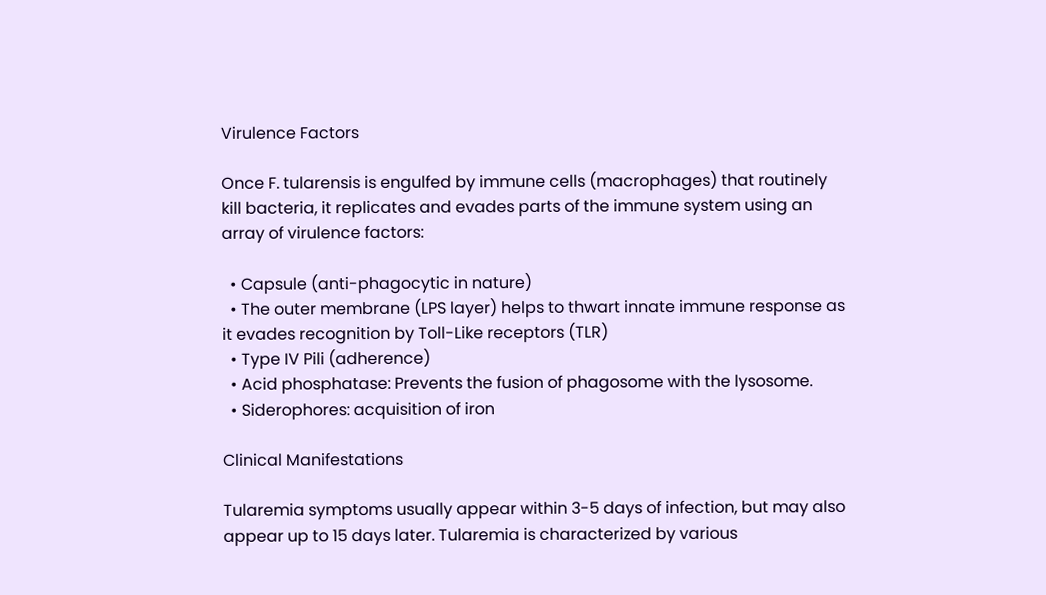Virulence Factors

Once F. tularensis is engulfed by immune cells (macrophages) that routinely kill bacteria, it replicates and evades parts of the immune system using an array of virulence factors:

  • Capsule (anti-phagocytic in nature)
  • The outer membrane (LPS layer) helps to thwart innate immune response as it evades recognition by Toll-Like receptors (TLR)
  • Type IV Pili (adherence)
  • Acid phosphatase: Prevents the fusion of phagosome with the lysosome.
  • Siderophores: acquisition of iron

Clinical Manifestations

Tularemia symptoms usually appear within 3-5 days of infection, but may also appear up to 15 days later. Tularemia is characterized by various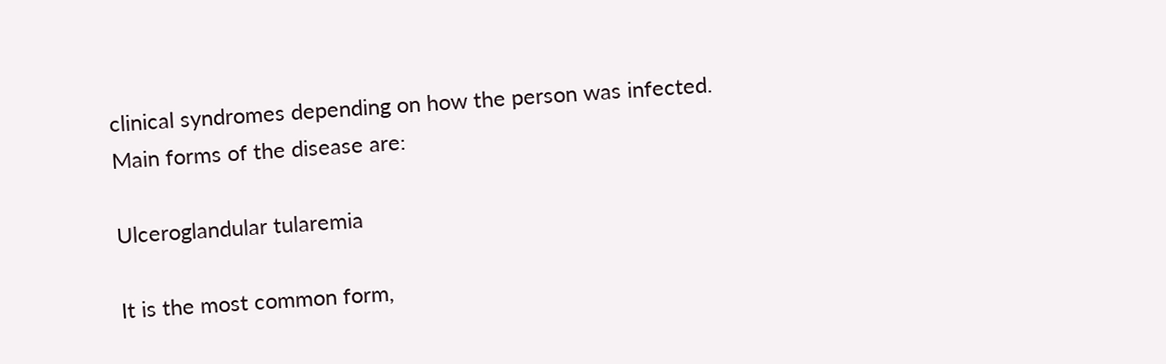clinical syndromes depending on how the person was infected.
Main forms of the disease are:

Ulceroglandular tularemia

It is the most common form,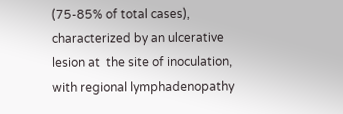(75-85% of total cases), characterized by an ulcerative lesion at  the site of inoculation, with regional lymphadenopathy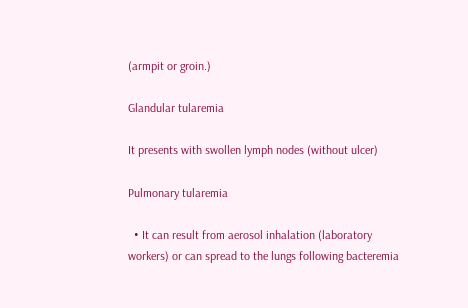(armpit or groin.)

Glandular tularemia

It presents with swollen lymph nodes (without ulcer)

Pulmonary tularemia

  • It can result from aerosol inhalation (laboratory workers) or can spread to the lungs following bacteremia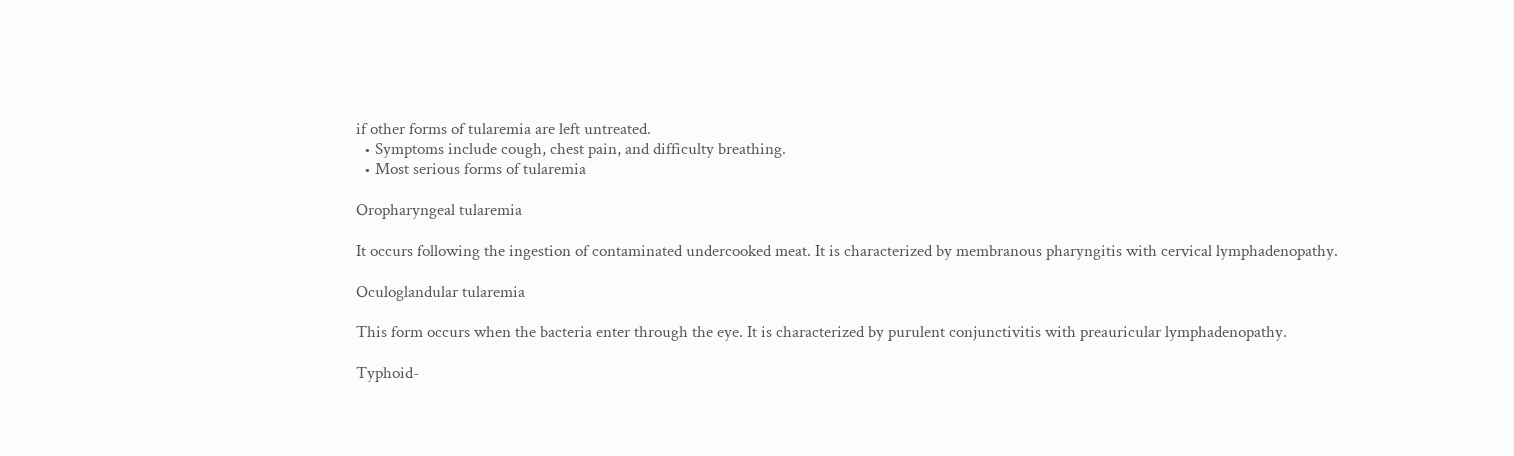if other forms of tularemia are left untreated.
  • Symptoms include cough, chest pain, and difficulty breathing.
  • Most serious forms of tularemia

Oropharyngeal tularemia

It occurs following the ingestion of contaminated undercooked meat. It is characterized by membranous pharyngitis with cervical lymphadenopathy.

Oculoglandular tularemia

This form occurs when the bacteria enter through the eye. It is characterized by purulent conjunctivitis with preauricular lymphadenopathy.

Typhoid-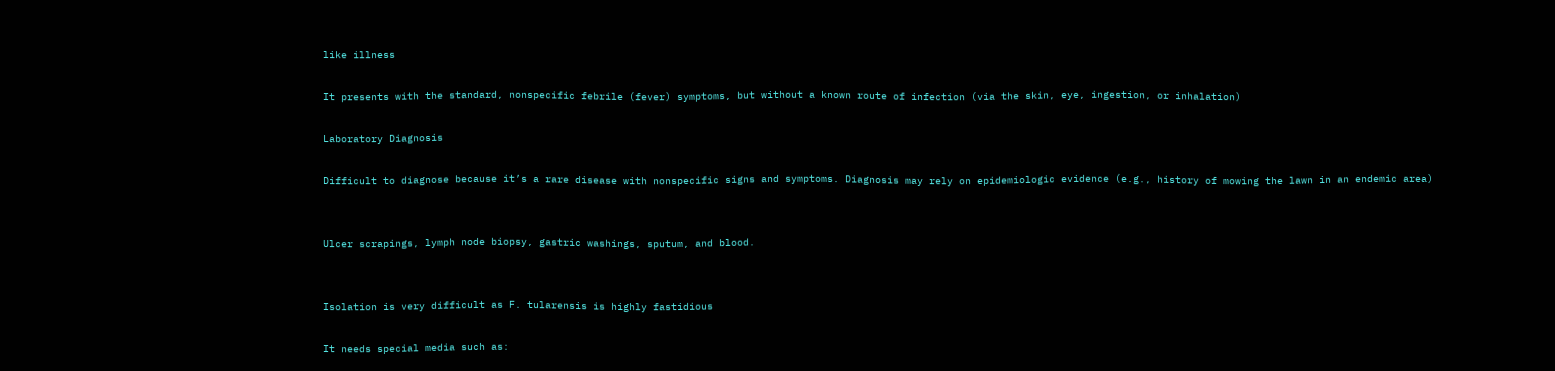like illness

It presents with the standard, nonspecific febrile (fever) symptoms, but without a known route of infection (via the skin, eye, ingestion, or inhalation)

Laboratory Diagnosis

Difficult to diagnose because it’s a rare disease with nonspecific signs and symptoms. Diagnosis may rely on epidemiologic evidence (e.g., history of mowing the lawn in an endemic area)


Ulcer scrapings, lymph node biopsy, gastric washings, sputum, and blood.


Isolation is very difficult as F. tularensis is highly fastidious

It needs special media such as: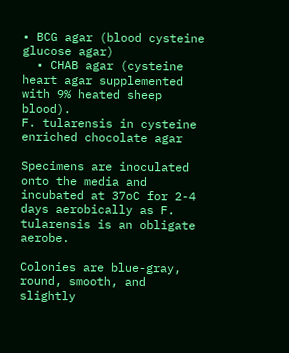• BCG agar (blood cysteine glucose agar)
  • CHAB agar (cysteine heart agar supplemented with 9% heated sheep blood).
F. tularensis in cysteine enriched chocolate agar

Specimens are inoculated onto the media and incubated at 37oC for 2-4 days aerobically as F. tularensis is an obligate aerobe.

Colonies are blue-gray, round, smooth, and slightly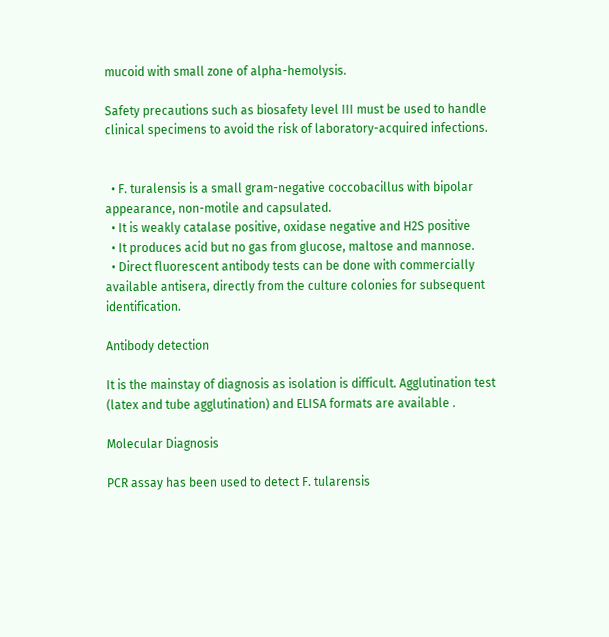mucoid with small zone of alpha-hemolysis.

Safety precautions such as biosafety level III must be used to handle clinical specimens to avoid the risk of laboratory-acquired infections.


  • F. turalensis is a small gram-negative coccobacillus with bipolar appearance, non-motile and capsulated.
  • It is weakly catalase positive, oxidase negative and H2S positive
  • It produces acid but no gas from glucose, maltose and mannose.
  • Direct fluorescent antibody tests can be done with commercially available antisera, directly from the culture colonies for subsequent identification.

Antibody detection

It is the mainstay of diagnosis as isolation is difficult. Agglutination test (latex and tube agglutination) and ELISA formats are available .

Molecular Diagnosis

PCR assay has been used to detect F. tularensis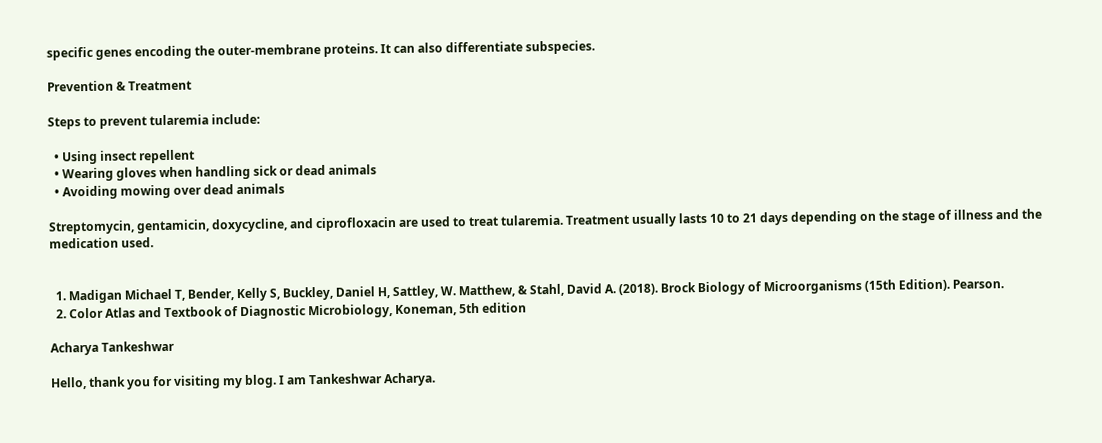specific genes encoding the outer-membrane proteins. It can also differentiate subspecies.

Prevention & Treatment

Steps to prevent tularemia include:

  • Using insect repellent
  • Wearing gloves when handling sick or dead animals
  • Avoiding mowing over dead animals

Streptomycin, gentamicin, doxycycline, and ciprofloxacin are used to treat tularemia. Treatment usually lasts 10 to 21 days depending on the stage of illness and the medication used.


  1. Madigan Michael T, Bender, Kelly S, Buckley, Daniel H, Sattley, W. Matthew, & Stahl, David A. (2018). Brock Biology of Microorganisms (15th Edition). Pearson.
  2. Color Atlas and Textbook of Diagnostic Microbiology, Koneman, 5th edition

Acharya Tankeshwar

Hello, thank you for visiting my blog. I am Tankeshwar Acharya.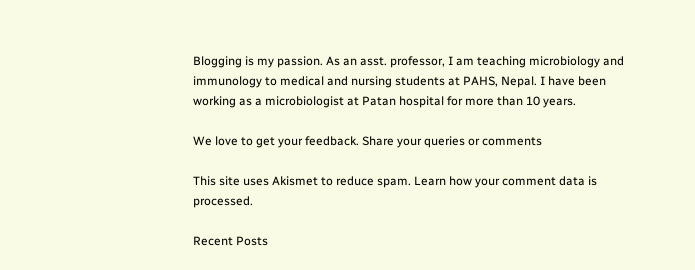Blogging is my passion. As an asst. professor, I am teaching microbiology and immunology to medical and nursing students at PAHS, Nepal. I have been working as a microbiologist at Patan hospital for more than 10 years.

We love to get your feedback. Share your queries or comments

This site uses Akismet to reduce spam. Learn how your comment data is processed.

Recent Posts